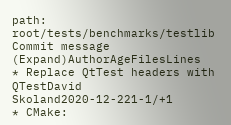path: root/tests/benchmarks/testlib
Commit message (Expand)AuthorAgeFilesLines
* Replace QtTest headers with QTestDavid Skoland2020-12-221-1/+1
* CMake: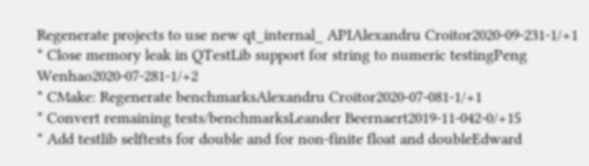Regenerate projects to use new qt_internal_ APIAlexandru Croitor2020-09-231-1/+1
* Close memory leak in QTestLib support for string to numeric testingPeng Wenhao2020-07-281-1/+2
* CMake: Regenerate benchmarksAlexandru Croitor2020-07-081-1/+1
* Convert remaining tests/benchmarksLeander Beernaert2019-11-042-0/+15
* Add testlib selftests for double and for non-finite float and doubleEdward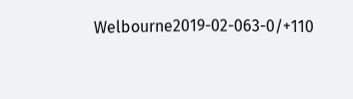Welbourne2019-02-063-0/+110